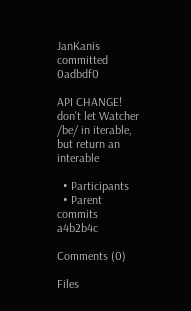JanKanis  committed 0adbdf0

API CHANGE! don't let Watcher /be/ in iterable, but return an interable

  • Participants
  • Parent commits a4b2b4c

Comments (0)

Files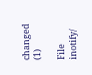changed (1)

File inotify/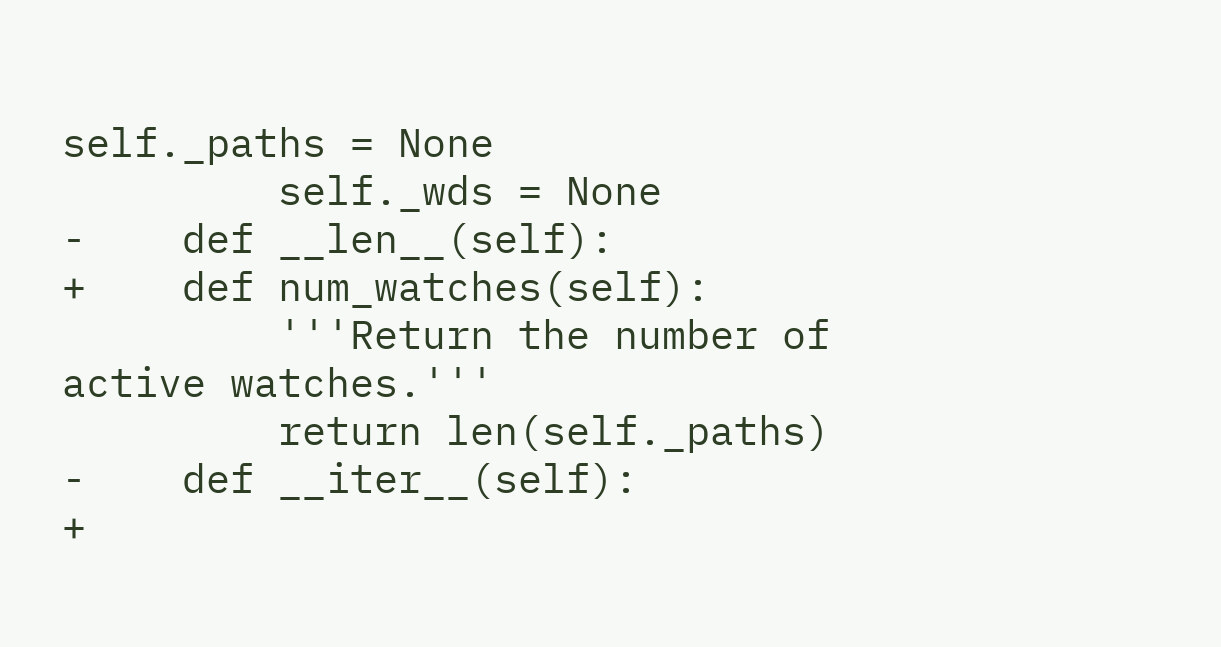self._paths = None
         self._wds = None
-    def __len__(self):
+    def num_watches(self):
         '''Return the number of active watches.'''
         return len(self._paths)
-    def __iter__(self):
+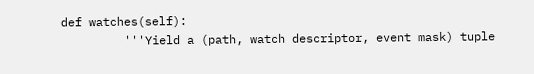def watches(self):
         '''Yield a (path, watch descriptor, event mask) tuple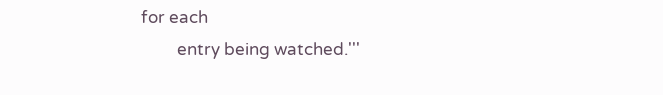for each
         entry being watched.'''